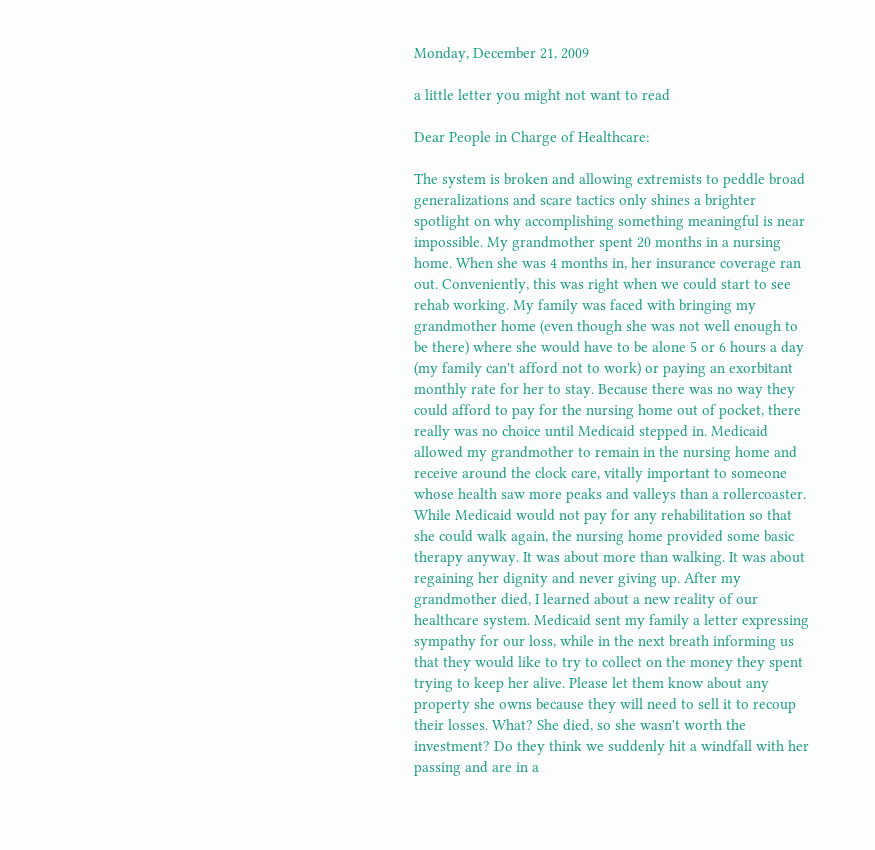Monday, December 21, 2009

a little letter you might not want to read

Dear People in Charge of Healthcare:

The system is broken and allowing extremists to peddle broad generalizations and scare tactics only shines a brighter spotlight on why accomplishing something meaningful is near impossible. My grandmother spent 20 months in a nursing home. When she was 4 months in, her insurance coverage ran out. Conveniently, this was right when we could start to see rehab working. My family was faced with bringing my grandmother home (even though she was not well enough to be there) where she would have to be alone 5 or 6 hours a day (my family can't afford not to work) or paying an exorbitant monthly rate for her to stay. Because there was no way they could afford to pay for the nursing home out of pocket, there really was no choice until Medicaid stepped in. Medicaid allowed my grandmother to remain in the nursing home and receive around the clock care, vitally important to someone whose health saw more peaks and valleys than a rollercoaster. While Medicaid would not pay for any rehabilitation so that she could walk again, the nursing home provided some basic therapy anyway. It was about more than walking. It was about regaining her dignity and never giving up. After my grandmother died, I learned about a new reality of our healthcare system. Medicaid sent my family a letter expressing sympathy for our loss, while in the next breath informing us that they would like to try to collect on the money they spent trying to keep her alive. Please let them know about any property she owns because they will need to sell it to recoup their losses. What? She died, so she wasn't worth the investment? Do they think we suddenly hit a windfall with her passing and are in a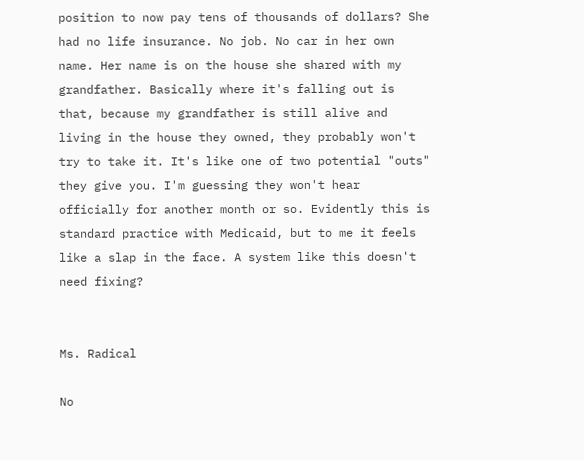position to now pay tens of thousands of dollars? She had no life insurance. No job. No car in her own name. Her name is on the house she shared with my grandfather. Basically where it's falling out is that, because my grandfather is still alive and living in the house they owned, they probably won't try to take it. It's like one of two potential "outs" they give you. I'm guessing they won't hear officially for another month or so. Evidently this is standard practice with Medicaid, but to me it feels like a slap in the face. A system like this doesn't need fixing?


Ms. Radical

No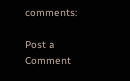comments:

Post a Comment